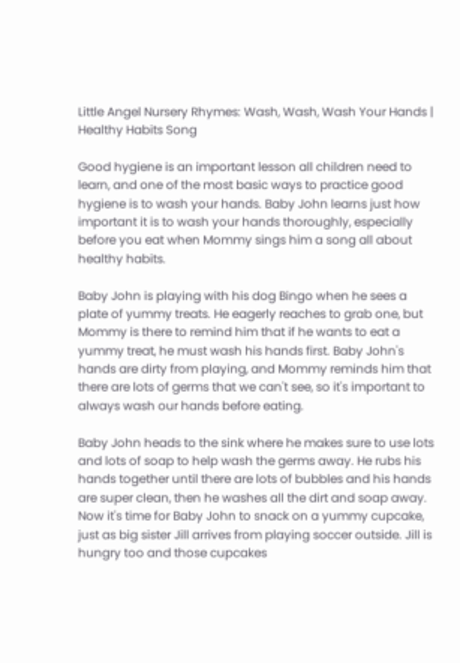Little Angel Nursery Rhymes: Wash, Wash, Wash Your Hands | Healthy Habits Song

Good hygiene is an important lesson all children need to learn, and one of the most basic ways to practice good hygiene is to wash your hands. Baby John learns just how important it is to wash your hands thoroughly, especially before you eat when Mommy sings him a song all about healthy habits.

Baby John is playing with his dog Bingo when he sees a plate of yummy treats. He eagerly reaches to grab one, but Mommy is there to remind him that if he wants to eat a yummy treat, he must wash his hands first. Baby John's hands are dirty from playing, and Mommy reminds him that there are lots of germs that we can't see, so it's important to always wash our hands before eating.

Baby John heads to the sink where he makes sure to use lots and lots of soap to help wash the germs away. He rubs his hands together until there are lots of bubbles and his hands are super clean, then he washes all the dirt and soap away. Now it's time for Baby John to snack on a yummy cupcake, just as big sister Jill arrives from playing soccer outside. Jill is hungry too and those cupcakes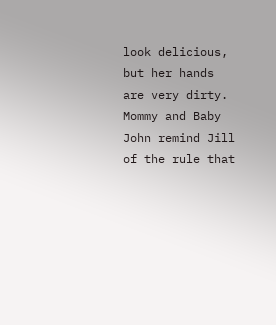look delicious, but her hands are very dirty. Mommy and Baby John remind Jill of the rule that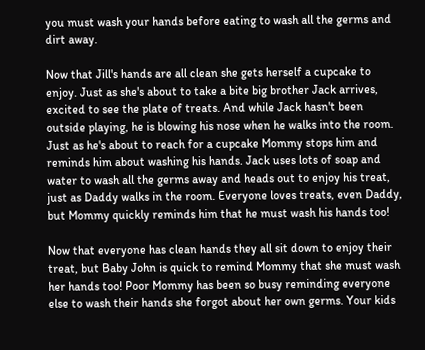you must wash your hands before eating to wash all the germs and dirt away.

Now that Jill's hands are all clean she gets herself a cupcake to enjoy. Just as she's about to take a bite big brother Jack arrives, excited to see the plate of treats. And while Jack hasn't been outside playing, he is blowing his nose when he walks into the room. Just as he's about to reach for a cupcake Mommy stops him and reminds him about washing his hands. Jack uses lots of soap and water to wash all the germs away and heads out to enjoy his treat, just as Daddy walks in the room. Everyone loves treats, even Daddy, but Mommy quickly reminds him that he must wash his hands too!

Now that everyone has clean hands they all sit down to enjoy their treat, but Baby John is quick to remind Mommy that she must wash her hands too! Poor Mommy has been so busy reminding everyone else to wash their hands she forgot about her own germs. Your kids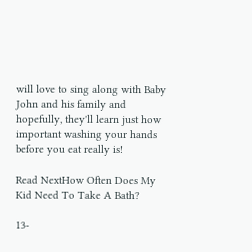will love to sing along with Baby John and his family and hopefully, they'll learn just how important washing your hands before you eat really is!

Read NextHow Often Does My Kid Need To Take A Bath?

13-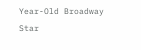Year-Old Broadway Star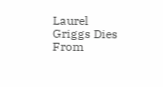Laurel Griggs Dies From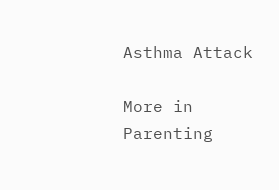Asthma Attack

More in Parenting